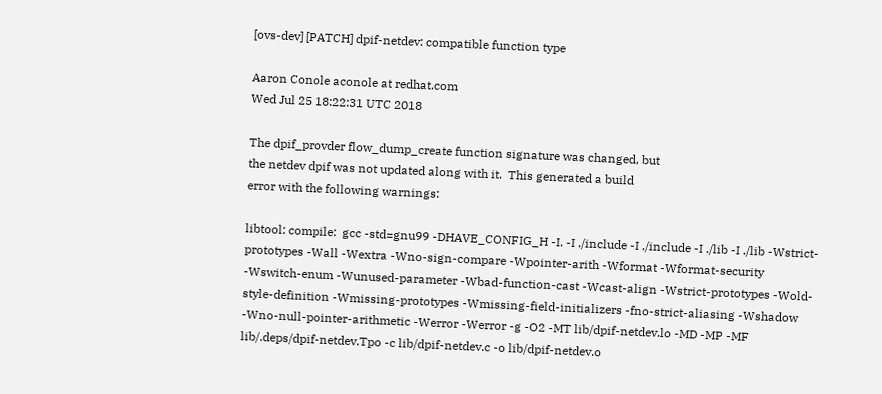[ovs-dev] [PATCH] dpif-netdev: compatible function type

Aaron Conole aconole at redhat.com
Wed Jul 25 18:22:31 UTC 2018

The dpif_provder flow_dump_create function signature was changed, but
the netdev dpif was not updated along with it.  This generated a build
error with the following warnings:

libtool: compile:  gcc -std=gnu99 -DHAVE_CONFIG_H -I. -I ./include -I ./include -I ./lib -I ./lib -Wstrict-prototypes -Wall -Wextra -Wno-sign-compare -Wpointer-arith -Wformat -Wformat-security -Wswitch-enum -Wunused-parameter -Wbad-function-cast -Wcast-align -Wstrict-prototypes -Wold-style-definition -Wmissing-prototypes -Wmissing-field-initializers -fno-strict-aliasing -Wshadow -Wno-null-pointer-arithmetic -Werror -Werror -g -O2 -MT lib/dpif-netdev.lo -MD -MP -MF lib/.deps/dpif-netdev.Tpo -c lib/dpif-netdev.c -o lib/dpif-netdev.o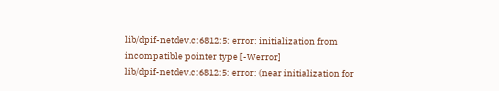lib/dpif-netdev.c:6812:5: error: initialization from incompatible pointer type [-Werror]
lib/dpif-netdev.c:6812:5: error: (near initialization for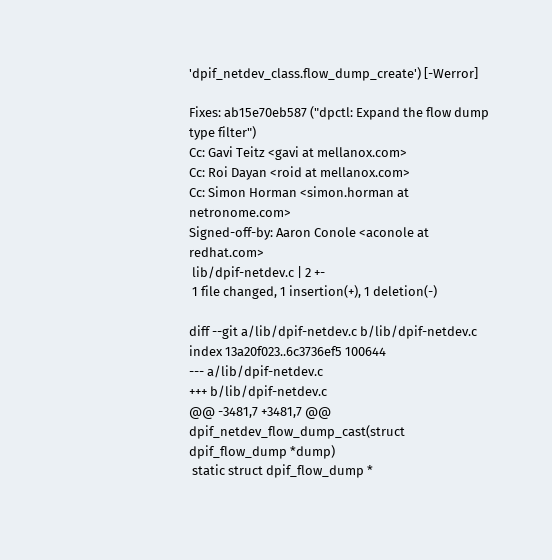'dpif_netdev_class.flow_dump_create') [-Werror]

Fixes: ab15e70eb587 ("dpctl: Expand the flow dump type filter")
Cc: Gavi Teitz <gavi at mellanox.com>
Cc: Roi Dayan <roid at mellanox.com>
Cc: Simon Horman <simon.horman at netronome.com>
Signed-off-by: Aaron Conole <aconole at redhat.com>
 lib/dpif-netdev.c | 2 +-
 1 file changed, 1 insertion(+), 1 deletion(-)

diff --git a/lib/dpif-netdev.c b/lib/dpif-netdev.c
index 13a20f023..6c3736ef5 100644
--- a/lib/dpif-netdev.c
+++ b/lib/dpif-netdev.c
@@ -3481,7 +3481,7 @@ dpif_netdev_flow_dump_cast(struct dpif_flow_dump *dump)
 static struct dpif_flow_dump *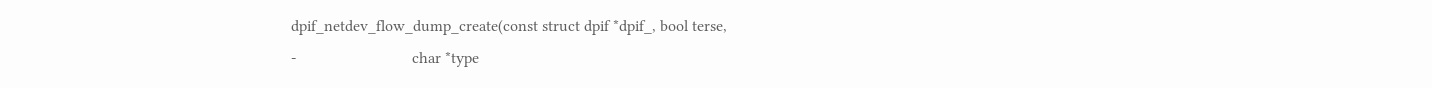dpif_netdev_flow_dump_create(const struct dpif *dpif_, bool terse,
-                             char *type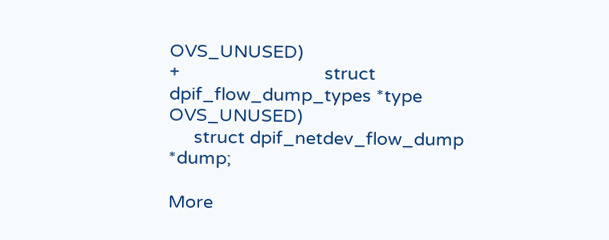OVS_UNUSED)
+                             struct dpif_flow_dump_types *type OVS_UNUSED)
     struct dpif_netdev_flow_dump *dump;

More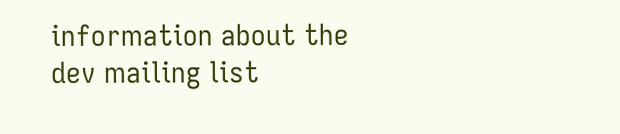information about the dev mailing list